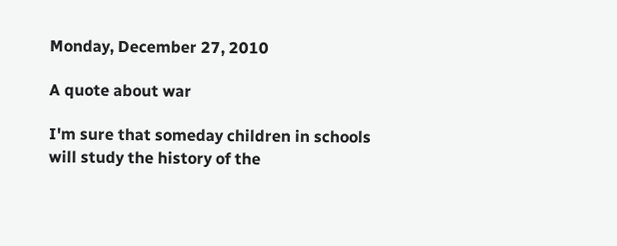Monday, December 27, 2010

A quote about war

I'm sure that someday children in schools will study the history of the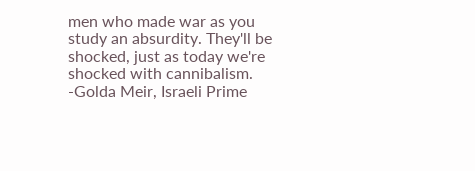men who made war as you study an absurdity. They'll be shocked, just as today we're shocked with cannibalism.
-Golda Meir, Israeli Prime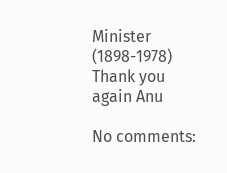Minister (1898-1978)
Thank you again Anu

No comments: